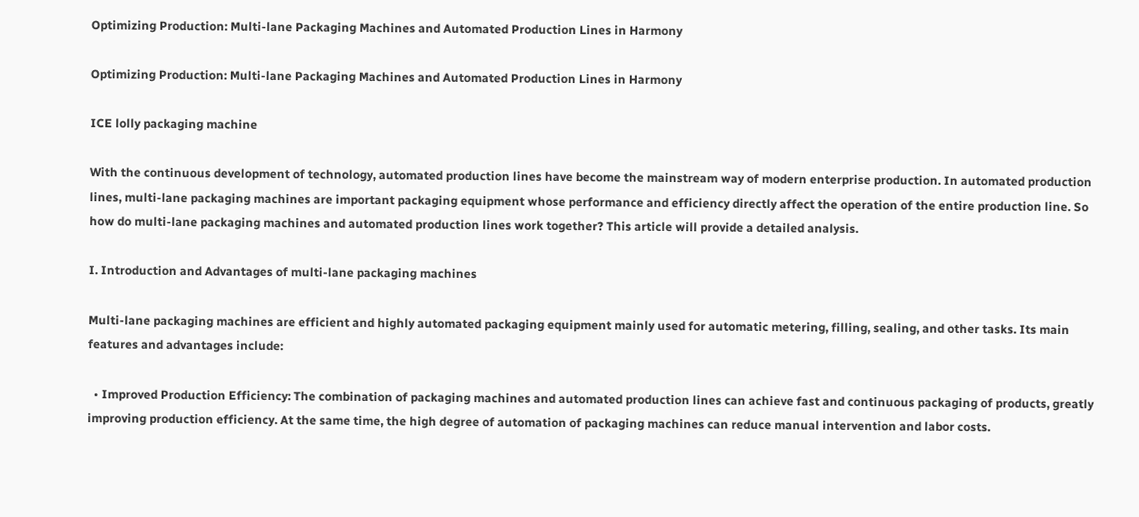Optimizing Production: Multi-lane Packaging Machines and Automated Production Lines in Harmony

Optimizing Production: Multi-lane Packaging Machines and Automated Production Lines in Harmony

ICE lolly packaging machine

With the continuous development of technology, automated production lines have become the mainstream way of modern enterprise production. In automated production lines, multi-lane packaging machines are important packaging equipment whose performance and efficiency directly affect the operation of the entire production line. So how do multi-lane packaging machines and automated production lines work together? This article will provide a detailed analysis.

I. Introduction and Advantages of multi-lane packaging machines

Multi-lane packaging machines are efficient and highly automated packaging equipment mainly used for automatic metering, filling, sealing, and other tasks. Its main features and advantages include:

  • Improved Production Efficiency: The combination of packaging machines and automated production lines can achieve fast and continuous packaging of products, greatly improving production efficiency. At the same time, the high degree of automation of packaging machines can reduce manual intervention and labor costs.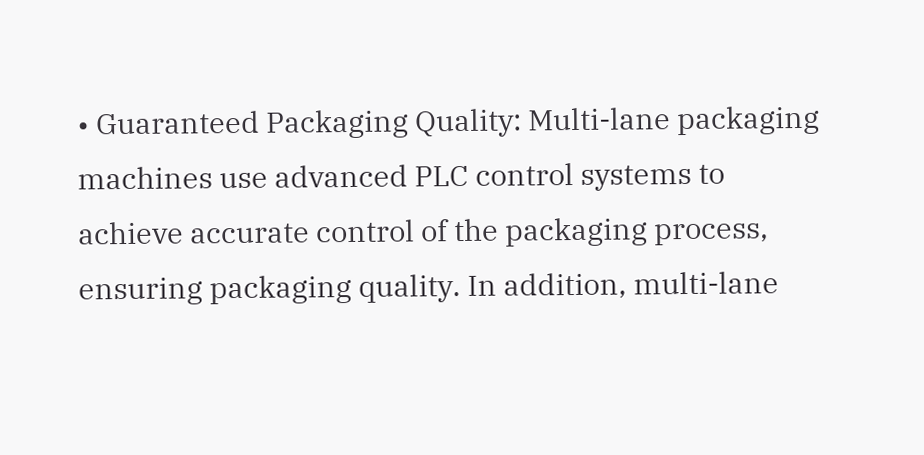• Guaranteed Packaging Quality: Multi-lane packaging machines use advanced PLC control systems to achieve accurate control of the packaging process, ensuring packaging quality. In addition, multi-lane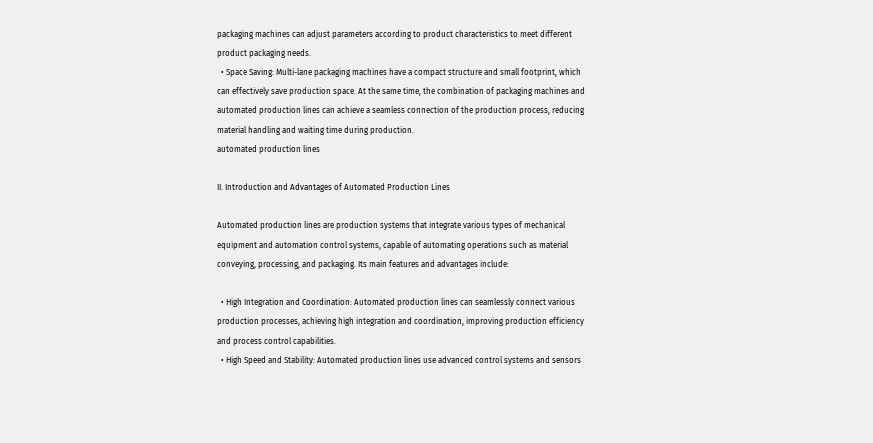packaging machines can adjust parameters according to product characteristics to meet different product packaging needs.
  • Space Saving: Multi-lane packaging machines have a compact structure and small footprint, which can effectively save production space. At the same time, the combination of packaging machines and automated production lines can achieve a seamless connection of the production process, reducing material handling and waiting time during production.
automated production lines

II. Introduction and Advantages of Automated Production Lines

Automated production lines are production systems that integrate various types of mechanical equipment and automation control systems, capable of automating operations such as material conveying, processing, and packaging. Its main features and advantages include:

  • High Integration and Coordination: Automated production lines can seamlessly connect various production processes, achieving high integration and coordination, improving production efficiency and process control capabilities.
  • High Speed and Stability: Automated production lines use advanced control systems and sensors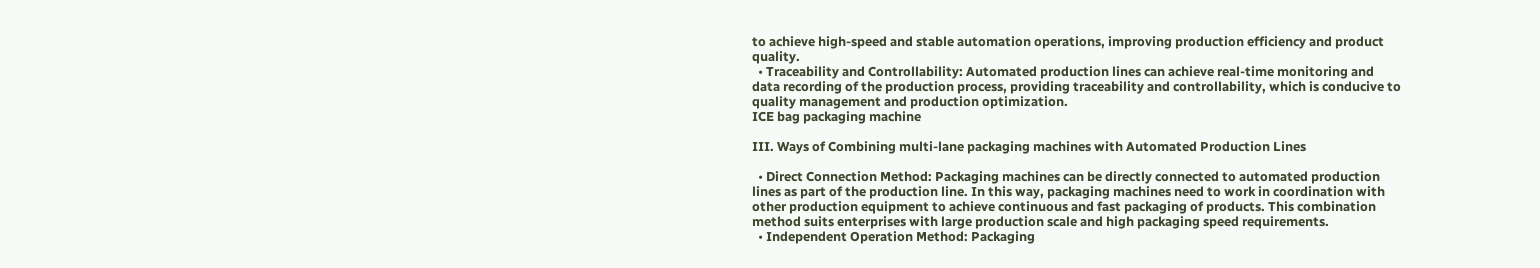to achieve high-speed and stable automation operations, improving production efficiency and product quality.
  • Traceability and Controllability: Automated production lines can achieve real-time monitoring and data recording of the production process, providing traceability and controllability, which is conducive to quality management and production optimization.
ICE bag packaging machine

III. Ways of Combining multi-lane packaging machines with Automated Production Lines

  • Direct Connection Method: Packaging machines can be directly connected to automated production lines as part of the production line. In this way, packaging machines need to work in coordination with other production equipment to achieve continuous and fast packaging of products. This combination method suits enterprises with large production scale and high packaging speed requirements.
  • Independent Operation Method: Packaging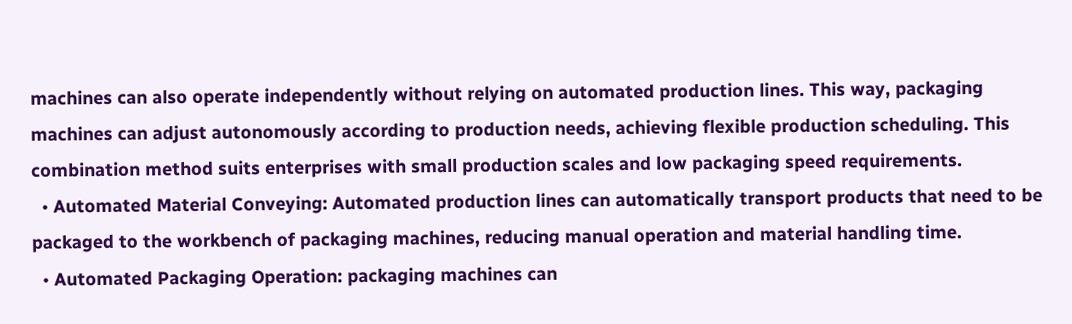machines can also operate independently without relying on automated production lines. This way, packaging machines can adjust autonomously according to production needs, achieving flexible production scheduling. This combination method suits enterprises with small production scales and low packaging speed requirements.
  • Automated Material Conveying: Automated production lines can automatically transport products that need to be packaged to the workbench of packaging machines, reducing manual operation and material handling time.
  • Automated Packaging Operation: packaging machines can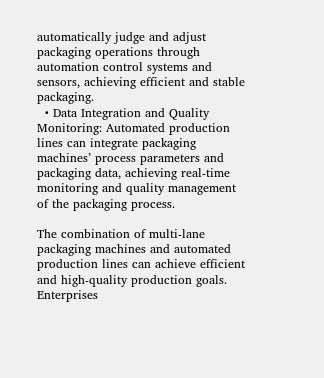automatically judge and adjust packaging operations through automation control systems and sensors, achieving efficient and stable packaging.
  • Data Integration and Quality Monitoring: Automated production lines can integrate packaging machines’ process parameters and packaging data, achieving real-time monitoring and quality management of the packaging process.

The combination of multi-lane packaging machines and automated production lines can achieve efficient and high-quality production goals. Enterprises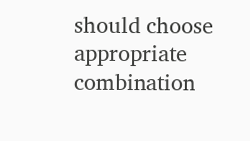should choose appropriate combination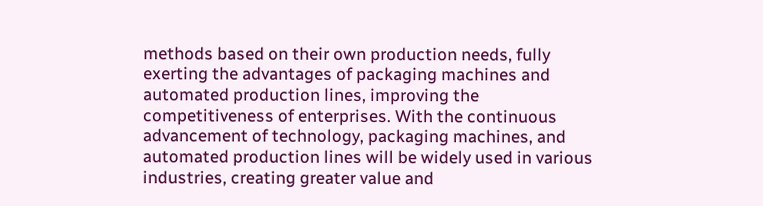methods based on their own production needs, fully exerting the advantages of packaging machines and automated production lines, improving the competitiveness of enterprises. With the continuous advancement of technology, packaging machines, and automated production lines will be widely used in various industries, creating greater value and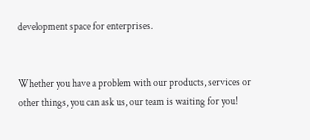development space for enterprises.


Whether you have a problem with our products, services or other things, you can ask us, our team is waiting for you!